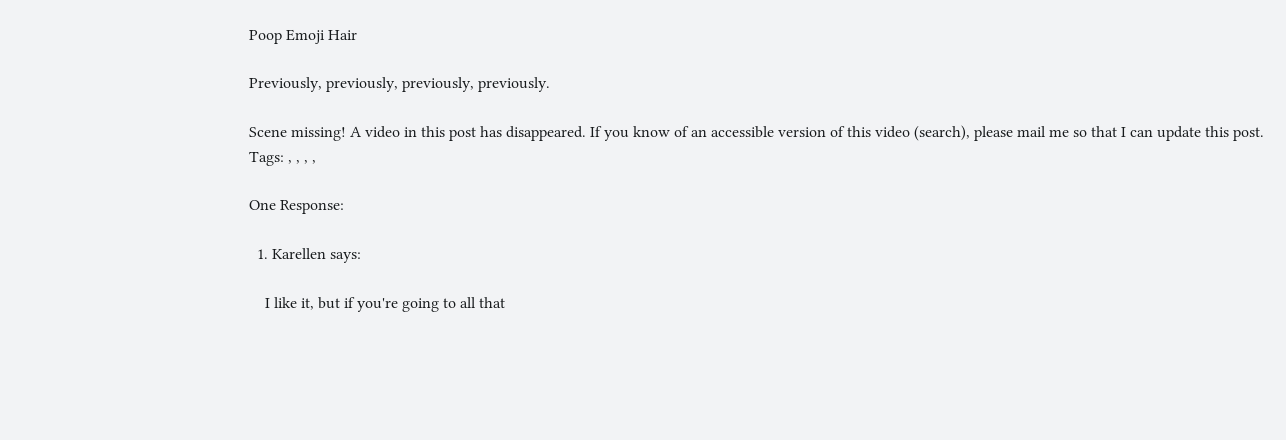Poop Emoji Hair

Previously, previously, previously, previously.

Scene missing! A video in this post has disappeared. If you know of an accessible version of this video (search), please mail me so that I can update this post.
Tags: , , , ,

One Response:

  1. Karellen says:

    I like it, but if you're going to all that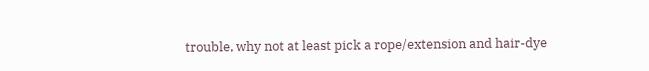trouble, why not at least pick a rope/extension and hair-dye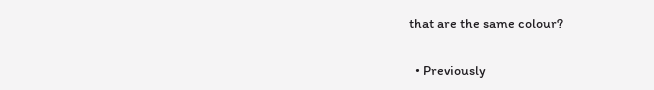that are the same colour?

  • Previously